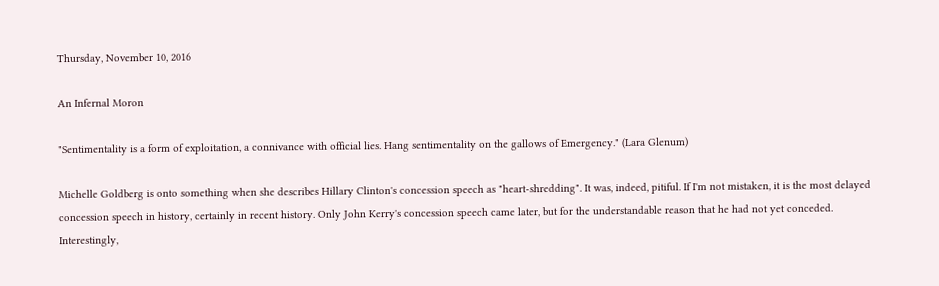Thursday, November 10, 2016

An Infernal Moron

"Sentimentality is a form of exploitation, a connivance with official lies. Hang sentimentality on the gallows of Emergency." (Lara Glenum)

Michelle Goldberg is onto something when she describes Hillary Clinton's concession speech as "heart-shredding". It was, indeed, pitiful. If I'm not mistaken, it is the most delayed concession speech in history, certainly in recent history. Only John Kerry's concession speech came later, but for the understandable reason that he had not yet conceded. Interestingly,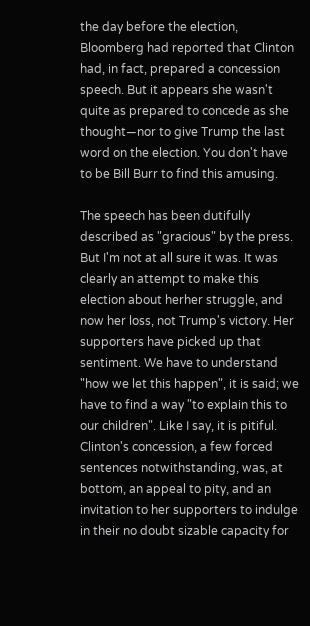the day before the election, Bloomberg had reported that Clinton had, in fact, prepared a concession speech. But it appears she wasn't quite as prepared to concede as she thought—nor to give Trump the last word on the election. You don't have to be Bill Burr to find this amusing.

The speech has been dutifully described as "gracious" by the press. But I'm not at all sure it was. It was clearly an attempt to make this election about herher struggle, and now her loss, not Trump's victory. Her supporters have picked up that sentiment. We have to understand "how we let this happen", it is said; we have to find a way "to explain this to our children". Like I say, it is pitiful. Clinton's concession, a few forced sentences notwithstanding, was, at bottom, an appeal to pity, and an invitation to her supporters to indulge in their no doubt sizable capacity for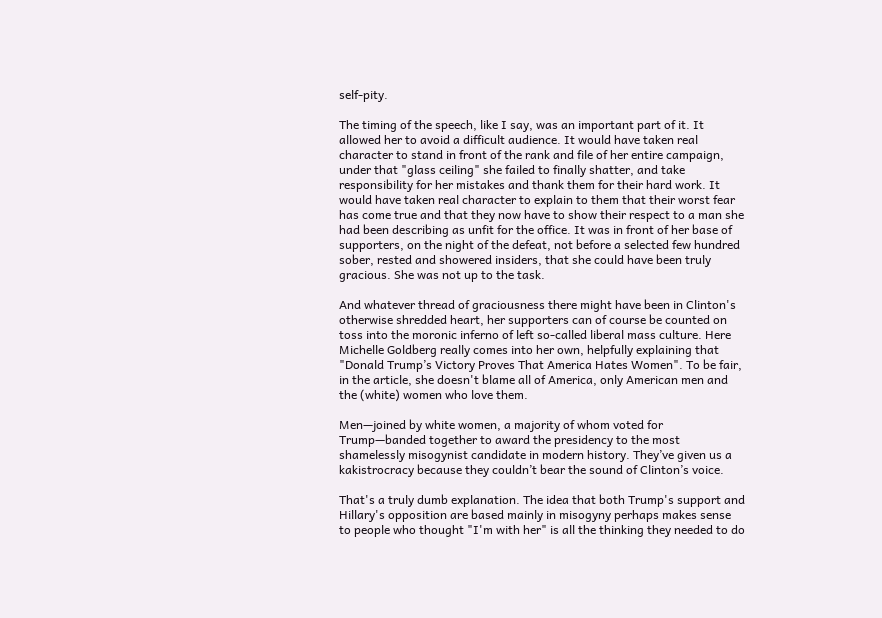self-pity.

The timing of the speech, like I say, was an important part of it. It allowed her to avoid a difficult audience. It would have taken real character to stand in front of the rank and file of her entire campaign, under that "glass ceiling" she failed to finally shatter, and take responsibility for her mistakes and thank them for their hard work. It would have taken real character to explain to them that their worst fear has come true and that they now have to show their respect to a man she had been describing as unfit for the office. It was in front of her base of supporters, on the night of the defeat, not before a selected few hundred sober, rested and showered insiders, that she could have been truly gracious. She was not up to the task.

And whatever thread of graciousness there might have been in Clinton's otherwise shredded heart, her supporters can of course be counted on toss into the moronic inferno of left so-called liberal mass culture. Here Michelle Goldberg really comes into her own, helpfully explaining that "Donald Trump’s Victory Proves That America Hates Women". To be fair, in the article, she doesn't blame all of America, only American men and the (white) women who love them.

Men—joined by white women, a majority of whom voted for Trump—banded together to award the presidency to the most shamelessly misogynist candidate in modern history. They’ve given us a kakistrocracy because they couldn’t bear the sound of Clinton’s voice.

That's a truly dumb explanation. The idea that both Trump's support and Hillary's opposition are based mainly in misogyny perhaps makes sense to people who thought "I'm with her" is all the thinking they needed to do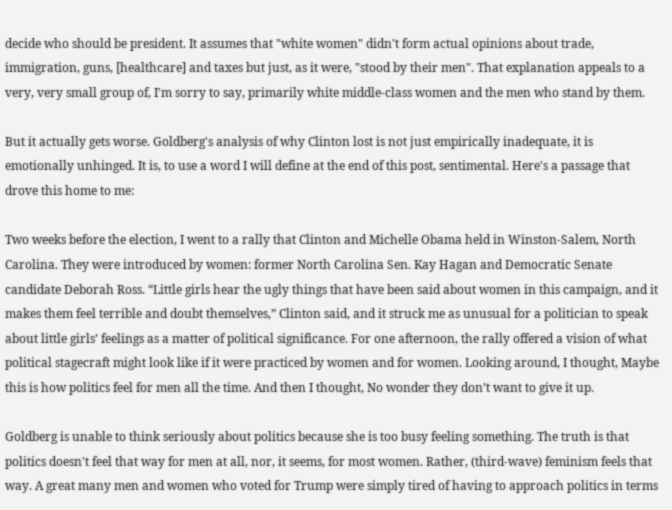decide who should be president. It assumes that "white women" didn't form actual opinions about trade, immigration, guns, [healthcare] and taxes but just, as it were, "stood by their men". That explanation appeals to a very, very small group of, I'm sorry to say, primarily white middle-class women and the men who stand by them.

But it actually gets worse. Goldberg's analysis of why Clinton lost is not just empirically inadequate, it is emotionally unhinged. It is, to use a word I will define at the end of this post, sentimental. Here's a passage that drove this home to me:

Two weeks before the election, I went to a rally that Clinton and Michelle Obama held in Winston-Salem, North Carolina. They were introduced by women: former North Carolina Sen. Kay Hagan and Democratic Senate candidate Deborah Ross. “Little girls hear the ugly things that have been said about women in this campaign, and it makes them feel terrible and doubt themselves,” Clinton said, and it struck me as unusual for a politician to speak about little girls’ feelings as a matter of political significance. For one afternoon, the rally offered a vision of what political stagecraft might look like if it were practiced by women and for women. Looking around, I thought, Maybe this is how politics feel for men all the time. And then I thought, No wonder they don’t want to give it up.

Goldberg is unable to think seriously about politics because she is too busy feeling something. The truth is that politics doesn't feel that way for men at all, nor, it seems, for most women. Rather, (third-wave) feminism feels that way. A great many men and women who voted for Trump were simply tired of having to approach politics in terms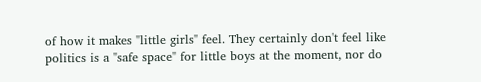of how it makes "little girls" feel. They certainly don't feel like politics is a "safe space" for little boys at the moment, nor do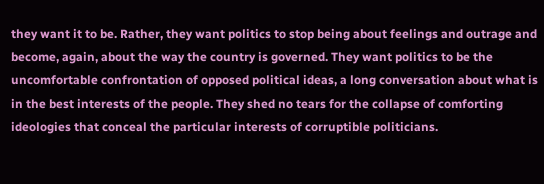they want it to be. Rather, they want politics to stop being about feelings and outrage and become, again, about the way the country is governed. They want politics to be the uncomfortable confrontation of opposed political ideas, a long conversation about what is in the best interests of the people. They shed no tears for the collapse of comforting ideologies that conceal the particular interests of corruptible politicians.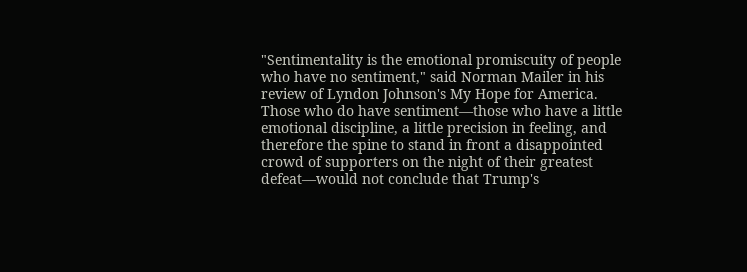"Sentimentality is the emotional promiscuity of people who have no sentiment," said Norman Mailer in his review of Lyndon Johnson's My Hope for America. Those who do have sentiment—those who have a little emotional discipline, a little precision in feeling, and therefore the spine to stand in front a disappointed crowd of supporters on the night of their greatest defeat—would not conclude that Trump's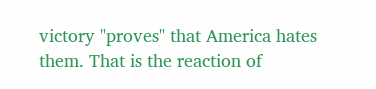victory "proves" that America hates them. That is the reaction of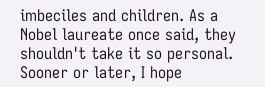imbeciles and children. As a Nobel laureate once said, they shouldn't take it so personal. Sooner or later, I hope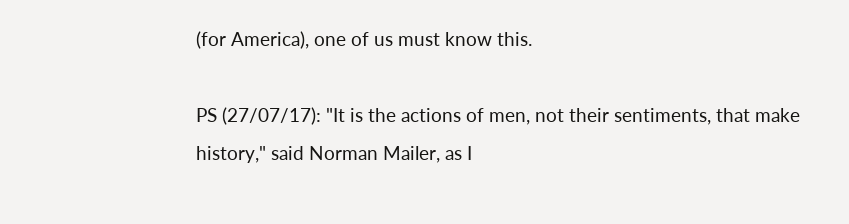(for America), one of us must know this.

PS (27/07/17): "It is the actions of men, not their sentiments, that make history," said Norman Mailer, as I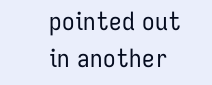pointed out in another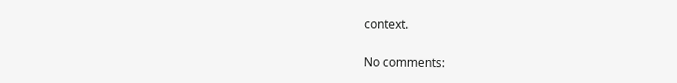context.

No comments: